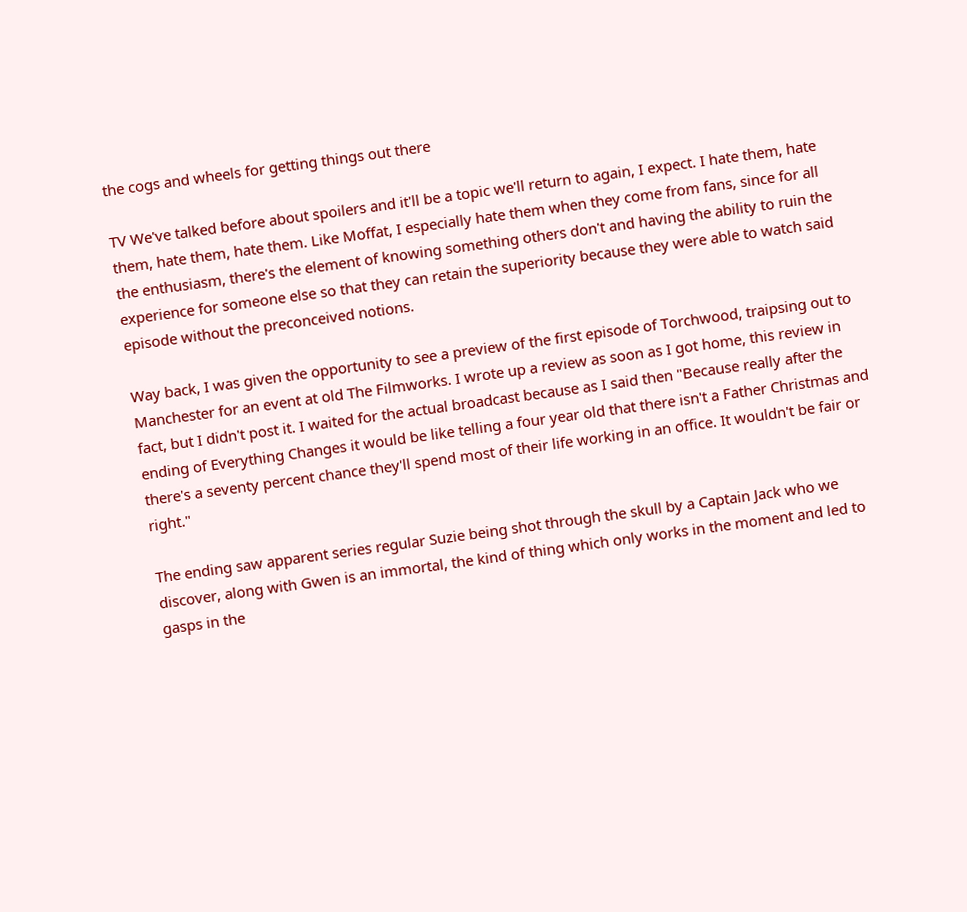the cogs and wheels for getting things out there

TV We've talked before about spoilers and it'll be a topic we'll return to again, I expect. I hate them, hate them, hate them, hate them. Like Moffat, I especially hate them when they come from fans, since for all the enthusiasm, there's the element of knowing something others don't and having the ability to ruin the experience for someone else so that they can retain the superiority because they were able to watch said episode without the preconceived notions.

Way back, I was given the opportunity to see a preview of the first episode of Torchwood, traipsing out to Manchester for an event at old The Filmworks. I wrote up a review as soon as I got home, this review in fact, but I didn't post it. I waited for the actual broadcast because as I said then "Because really after the ending of Everything Changes it would be like telling a four year old that there isn't a Father Christmas and there's a seventy percent chance they'll spend most of their life working in an office. It wouldn't be fair or right."

The ending saw apparent series regular Suzie being shot through the skull by a Captain Jack who we discover, along with Gwen is an immortal, the kind of thing which only works in the moment and led to gasps in the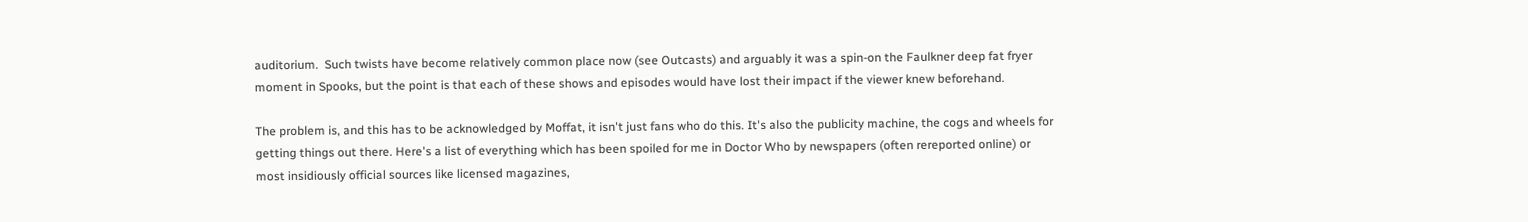auditorium.  Such twists have become relatively common place now (see Outcasts) and arguably it was a spin-on the Faulkner deep fat fryer moment in Spooks, but the point is that each of these shows and episodes would have lost their impact if the viewer knew beforehand.

The problem is, and this has to be acknowledged by Moffat, it isn't just fans who do this. It's also the publicity machine, the cogs and wheels for getting things out there. Here's a list of everything which has been spoiled for me in Doctor Who by newspapers (often rereported online) or most insidiously official sources like licensed magazines,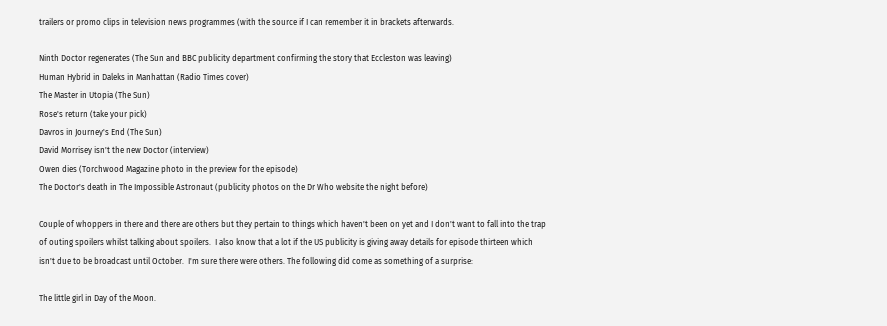trailers or promo clips in television news programmes (with the source if I can remember it in brackets afterwards.

Ninth Doctor regenerates (The Sun and BBC publicity department confirming the story that Eccleston was leaving)
Human Hybrid in Daleks in Manhattan (Radio Times cover)
The Master in Utopia (The Sun)
Rose's return (take your pick)
Davros in Journey's End (The Sun)
David Morrisey isn't the new Doctor (interview)
Owen dies (Torchwood Magazine photo in the preview for the episode)
The Doctor's death in The Impossible Astronaut (publicity photos on the Dr Who website the night before)

Couple of whoppers in there and there are others but they pertain to things which haven't been on yet and I don't want to fall into the trap of outing spoilers whilst talking about spoilers.  I also know that a lot if the US publicity is giving away details for episode thirteen which isn't due to be broadcast until October.  I'm sure there were others. The following did come as something of a surprise:

The little girl in Day of the Moon.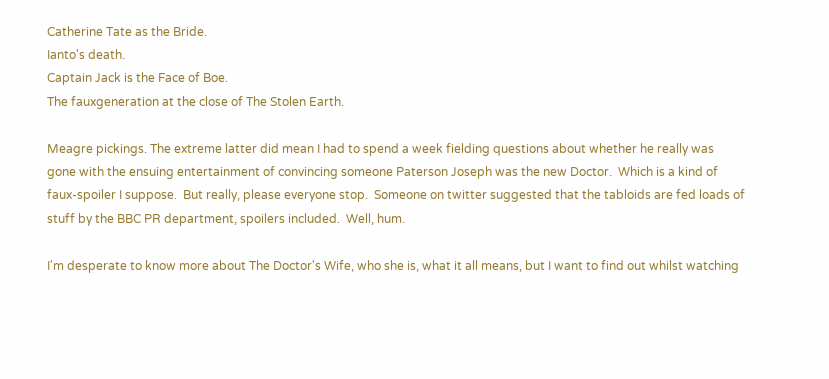Catherine Tate as the Bride.
Ianto's death.
Captain Jack is the Face of Boe.
The fauxgeneration at the close of The Stolen Earth.

Meagre pickings. The extreme latter did mean I had to spend a week fielding questions about whether he really was gone with the ensuing entertainment of convincing someone Paterson Joseph was the new Doctor.  Which is a kind of faux-spoiler I suppose.  But really, please everyone stop.  Someone on twitter suggested that the tabloids are fed loads of stuff by the BBC PR department, spoilers included.  Well, hum.

I'm desperate to know more about The Doctor's Wife, who she is, what it all means, but I want to find out whilst watching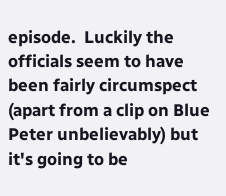episode.  Luckily the officials seem to have been fairly circumspect (apart from a clip on Blue Peter unbelievably) but it's going to be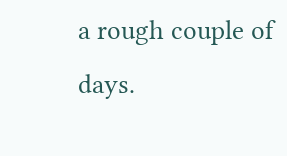a rough couple of days.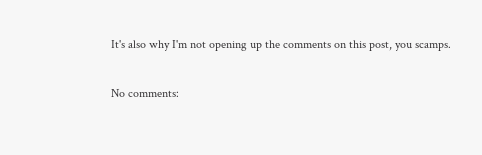It's also why I'm not opening up the comments on this post, you scamps.

No comments: